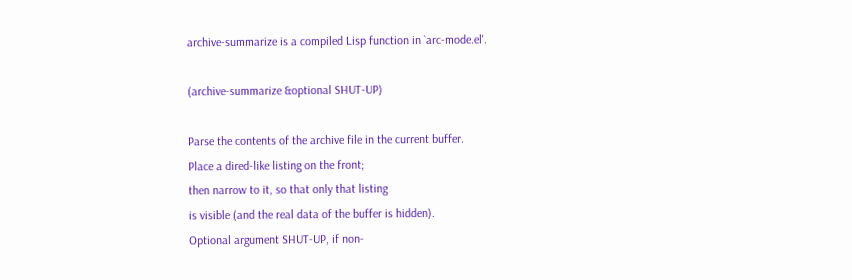archive-summarize is a compiled Lisp function in `arc-mode.el'.

(archive-summarize &optional SHUT-UP)

Parse the contents of the archive file in the current buffer.
Place a dired-like listing on the front;
then narrow to it, so that only that listing
is visible (and the real data of the buffer is hidden).
Optional argument SHUT-UP, if non-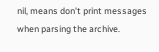nil, means don't print messages
when parsing the archive.